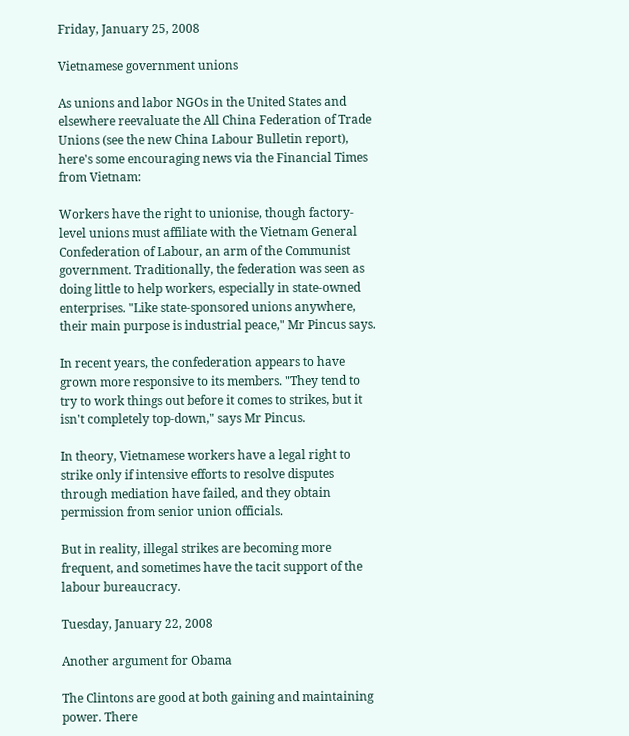Friday, January 25, 2008

Vietnamese government unions

As unions and labor NGOs in the United States and elsewhere reevaluate the All China Federation of Trade Unions (see the new China Labour Bulletin report), here's some encouraging news via the Financial Times from Vietnam:

Workers have the right to unionise, though factory-level unions must affiliate with the Vietnam General Confederation of Labour, an arm of the Communist government. Traditionally, the federation was seen as doing little to help workers, especially in state-owned enterprises. "Like state-sponsored unions anywhere, their main purpose is industrial peace," Mr Pincus says.

In recent years, the confederation appears to have grown more responsive to its members. "They tend to try to work things out before it comes to strikes, but it isn't completely top-down," says Mr Pincus.

In theory, Vietnamese workers have a legal right to strike only if intensive efforts to resolve disputes through mediation have failed, and they obtain permission from senior union officials.

But in reality, illegal strikes are becoming more frequent, and sometimes have the tacit support of the labour bureaucracy.

Tuesday, January 22, 2008

Another argument for Obama

The Clintons are good at both gaining and maintaining power. There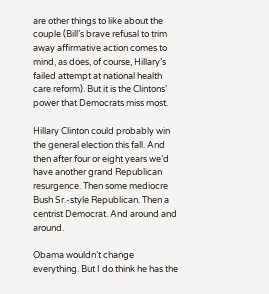are other things to like about the couple (Bill’s brave refusal to trim away affirmative action comes to mind, as does, of course, Hillary’s failed attempt at national health care reform). But it is the Clintons’ power that Democrats miss most.

Hillary Clinton could probably win the general election this fall. And then after four or eight years we’d have another grand Republican resurgence. Then some mediocre Bush Sr.-style Republican. Then a centrist Democrat. And around and around.

Obama wouldn’t change everything. But I do think he has the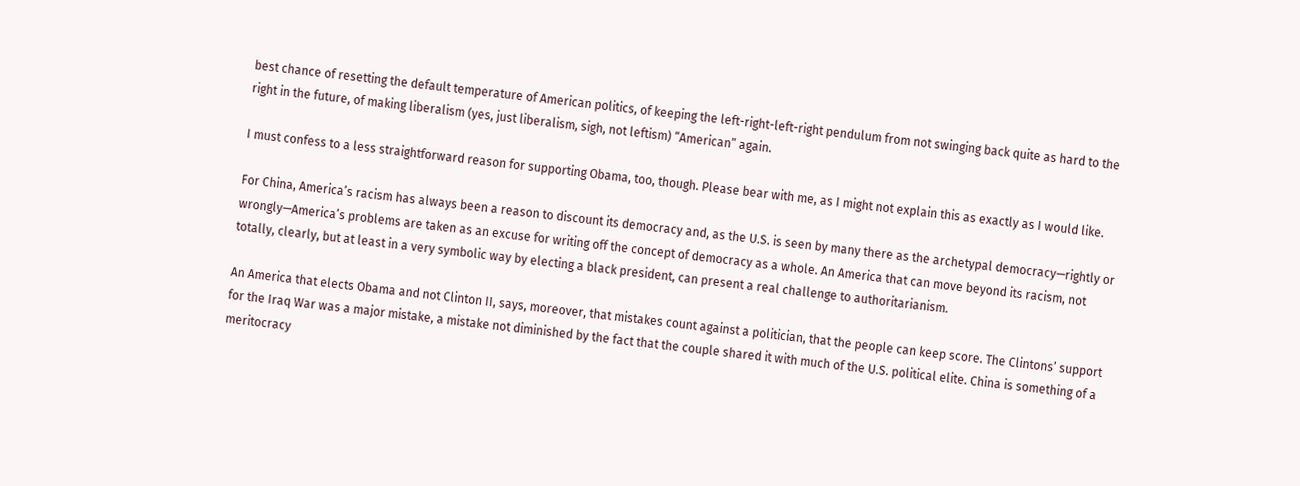best chance of resetting the default temperature of American politics, of keeping the left-right-left-right pendulum from not swinging back quite as hard to the right in the future, of making liberalism (yes, just liberalism, sigh, not leftism) “American” again.

I must confess to a less straightforward reason for supporting Obama, too, though. Please bear with me, as I might not explain this as exactly as I would like.

For China, America’s racism has always been a reason to discount its democracy and, as the U.S. is seen by many there as the archetypal democracy—rightly or wrongly—America’s problems are taken as an excuse for writing off the concept of democracy as a whole. An America that can move beyond its racism, not totally, clearly, but at least in a very symbolic way by electing a black president, can present a real challenge to authoritarianism.

An America that elects Obama and not Clinton II, says, moreover, that mistakes count against a politician, that the people can keep score. The Clintons’ support for the Iraq War was a major mistake, a mistake not diminished by the fact that the couple shared it with much of the U.S. political elite. China is something of a meritocracy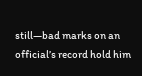still—bad marks on an official’s record hold him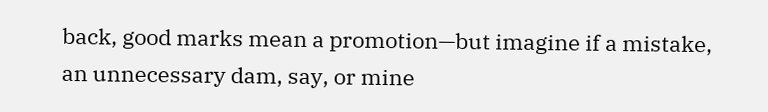back, good marks mean a promotion—but imagine if a mistake, an unnecessary dam, say, or mine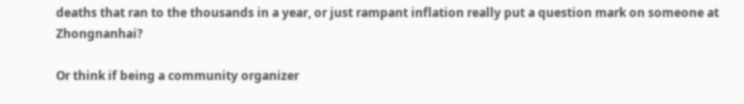deaths that ran to the thousands in a year, or just rampant inflation really put a question mark on someone at Zhongnanhai?

Or think if being a community organizer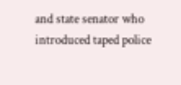and state senator who introduced taped police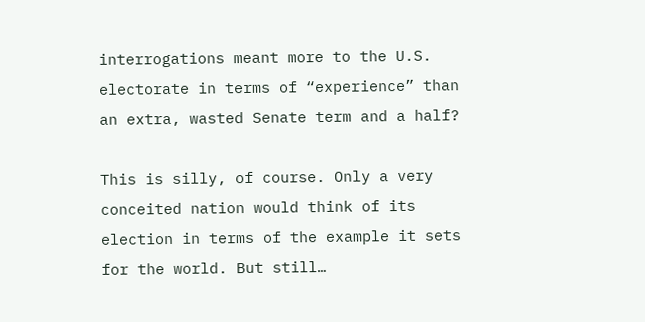interrogations meant more to the U.S. electorate in terms of “experience” than an extra, wasted Senate term and a half?

This is silly, of course. Only a very conceited nation would think of its election in terms of the example it sets for the world. But still…